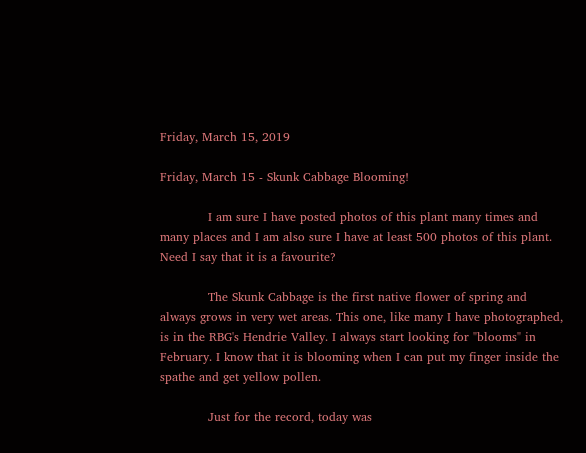Friday, March 15, 2019

Friday, March 15 - Skunk Cabbage Blooming!

            I am sure I have posted photos of this plant many times and many places and I am also sure I have at least 500 photos of this plant. Need I say that it is a favourite?

            The Skunk Cabbage is the first native flower of spring and always grows in very wet areas. This one, like many I have photographed, is in the RBG's Hendrie Valley. I always start looking for "blooms" in February. I know that it is blooming when I can put my finger inside the spathe and get yellow pollen.

            Just for the record, today was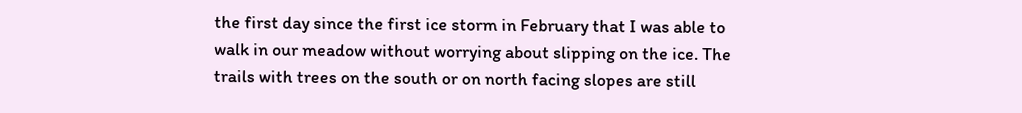the first day since the first ice storm in February that I was able to walk in our meadow without worrying about slipping on the ice. The trails with trees on the south or on north facing slopes are still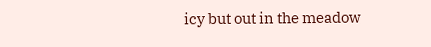icy but out in the meadow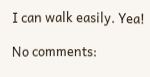I can walk easily. Yea!

No comments: